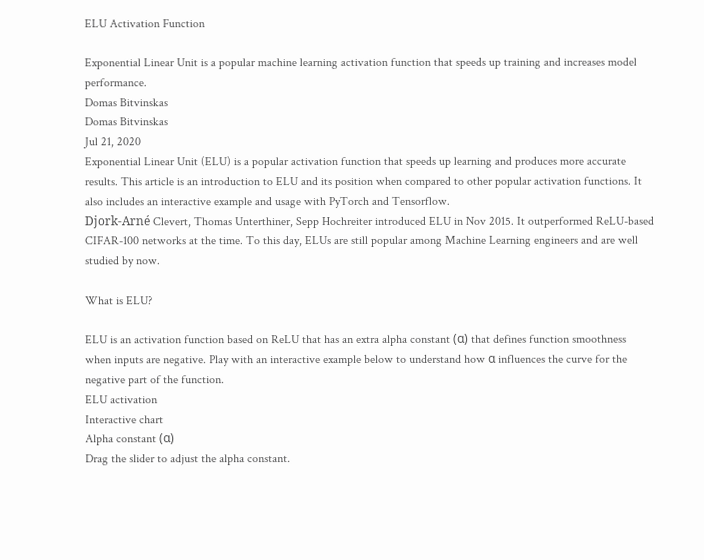ELU Activation Function

Exponential Linear Unit is a popular machine learning activation function that speeds up training and increases model performance.
Domas Bitvinskas
Domas Bitvinskas
Jul 21, 2020
Exponential Linear Unit (ELU) is a popular activation function that speeds up learning and produces more accurate results. This article is an introduction to ELU and its position when compared to other popular activation functions. It also includes an interactive example and usage with PyTorch and Tensorflow.
Djork-Arné Clevert, Thomas Unterthiner, Sepp Hochreiter introduced ELU in Nov 2015. It outperformed ReLU-based CIFAR-100 networks at the time. To this day, ELUs are still popular among Machine Learning engineers and are well studied by now.

What is ELU?

ELU is an activation function based on ReLU that has an extra alpha constant (α) that defines function smoothness when inputs are negative. Play with an interactive example below to understand how α influences the curve for the negative part of the function.
ELU activation
Interactive chart
Alpha constant (α)
Drag the slider to adjust the alpha constant.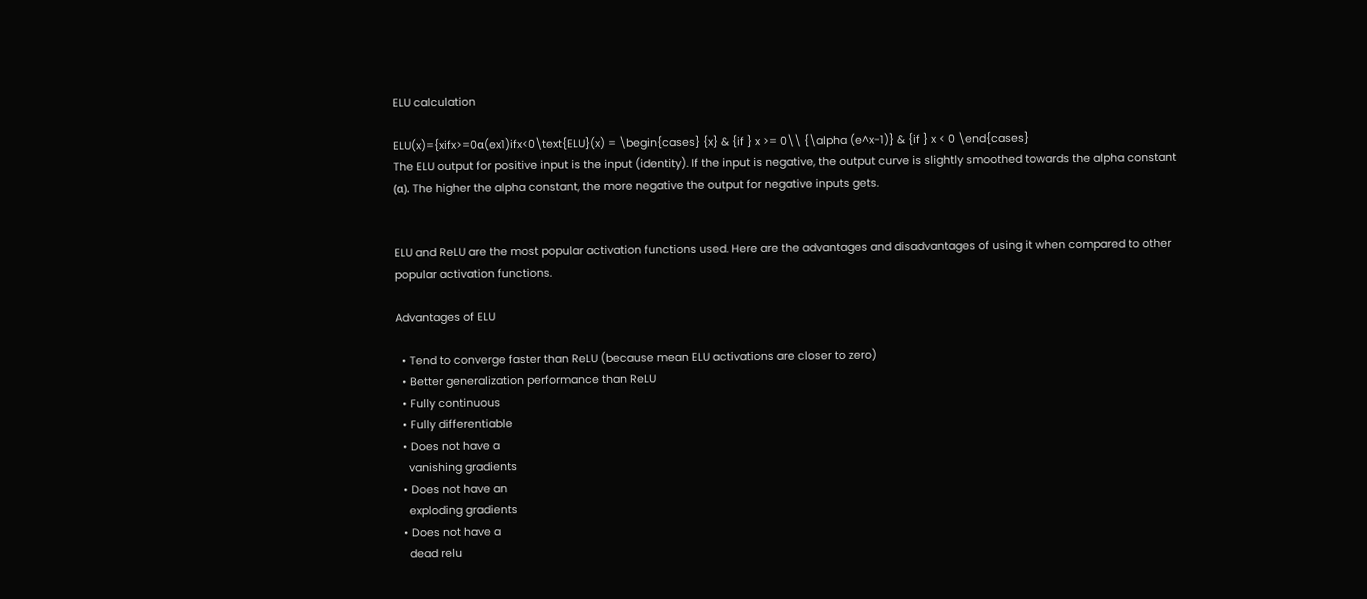ELU calculation

ELU(x)={xifx>=0α(ex1)ifx<0\text{ELU}(x) = \begin{cases} {x} & {if } x >= 0\\ {\alpha (e^x-1)} & {if } x < 0 \end{cases}
The ELU output for positive input is the input (identity). If the input is negative, the output curve is slightly smoothed towards the alpha constant (α). The higher the alpha constant, the more negative the output for negative inputs gets.


ELU and ReLU are the most popular activation functions used. Here are the advantages and disadvantages of using it when compared to other popular activation functions.

Advantages of ELU

  • Tend to converge faster than ReLU (because mean ELU activations are closer to zero)
  • Better generalization performance than ReLU
  • Fully continuous
  • Fully differentiable
  • Does not have a
    vanishing gradients
  • Does not have an
    exploding gradients
  • Does not have a
    dead relu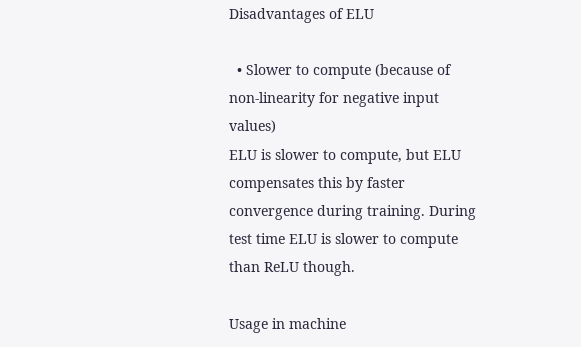Disadvantages of ELU

  • Slower to compute (because of non-linearity for negative input values)
ELU is slower to compute, but ELU compensates this by faster convergence during training. During test time ELU is slower to compute than ReLU though.

Usage in machine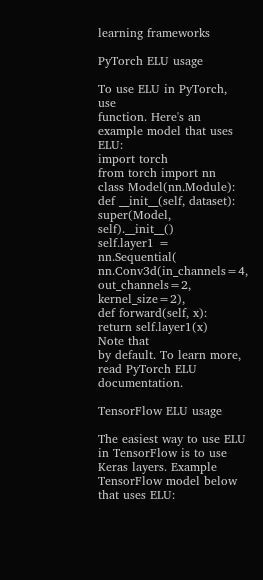learning frameworks

PyTorch ELU usage

To use ELU in PyTorch, use
function. Here's an example model that uses ELU:
import torch
from torch import nn
class Model(nn.Module):
def __init__(self, dataset):
super(Model, self).__init__()
self.layer1 = nn.Sequential(
nn.Conv3d(in_channels=4, out_channels=2, kernel_size=2),
def forward(self, x):
return self.layer1(x)
Note that
by default. To learn more, read PyTorch ELU documentation.

TensorFlow ELU usage

The easiest way to use ELU in TensorFlow is to use Keras layers. Example TensorFlow model below that uses ELU: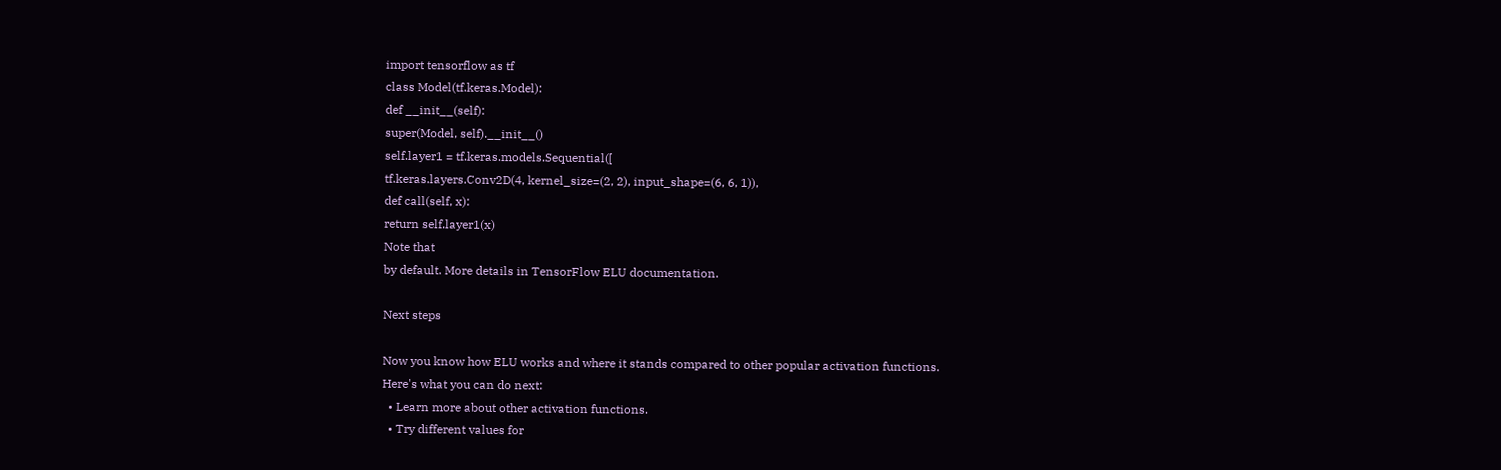import tensorflow as tf
class Model(tf.keras.Model):
def __init__(self):
super(Model, self).__init__()
self.layer1 = tf.keras.models.Sequential([
tf.keras.layers.Conv2D(4, kernel_size=(2, 2), input_shape=(6, 6, 1)),
def call(self, x):
return self.layer1(x)
Note that
by default. More details in TensorFlow ELU documentation.

Next steps

Now you know how ELU works and where it stands compared to other popular activation functions.
Here's what you can do next:
  • Learn more about other activation functions.
  • Try different values for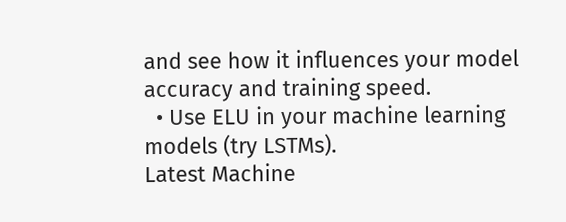and see how it influences your model accuracy and training speed.
  • Use ELU in your machine learning models (try LSTMs).
Latest Machine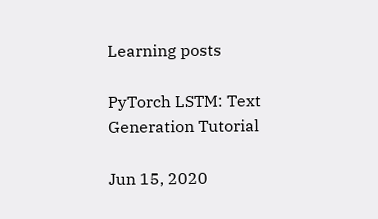Learning posts

PyTorch LSTM: Text Generation Tutorial

Jun 15, 2020